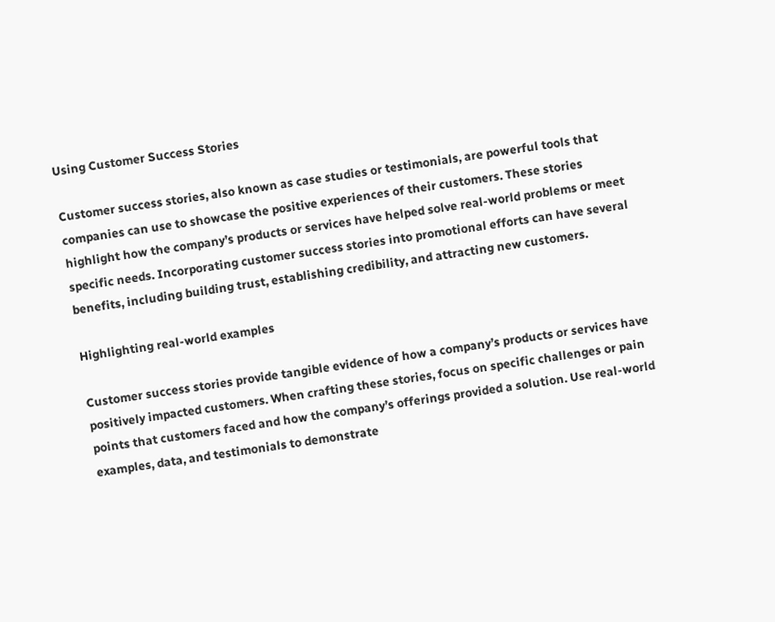Using Customer Success Stories

Customer success stories, also known as case studies or testimonials, are powerful tools that companies can use to showcase the positive experiences of their customers. These stories highlight how the company’s products or services have helped solve real-world problems or meet specific needs. Incorporating customer success stories into promotional efforts can have several benefits, including building trust, establishing credibility, and attracting new customers.

Highlighting real-world examples

Customer success stories provide tangible evidence of how a company’s products or services have positively impacted customers. When crafting these stories, focus on specific challenges or pain points that customers faced and how the company’s offerings provided a solution. Use real-world examples, data, and testimonials to demonstrate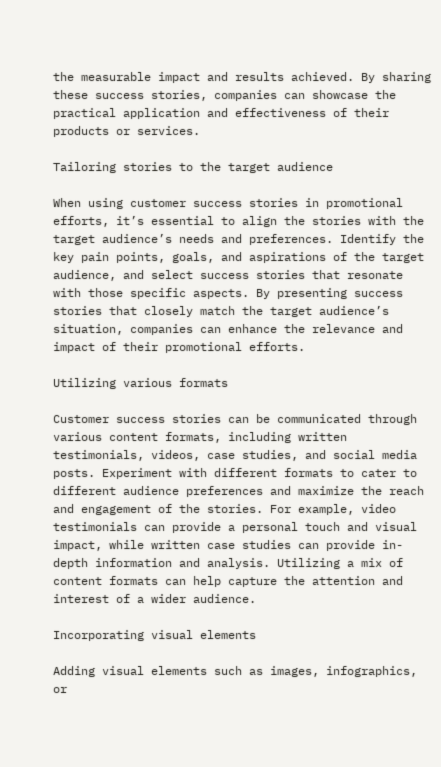the measurable impact and results achieved. By sharing these success stories, companies can showcase the practical application and effectiveness of their products or services.

Tailoring stories to the target audience

When using customer success stories in promotional efforts, it’s essential to align the stories with the target audience’s needs and preferences. Identify the key pain points, goals, and aspirations of the target audience, and select success stories that resonate with those specific aspects. By presenting success stories that closely match the target audience’s situation, companies can enhance the relevance and impact of their promotional efforts.

Utilizing various formats

Customer success stories can be communicated through various content formats, including written testimonials, videos, case studies, and social media posts. Experiment with different formats to cater to different audience preferences and maximize the reach and engagement of the stories. For example, video testimonials can provide a personal touch and visual impact, while written case studies can provide in-depth information and analysis. Utilizing a mix of content formats can help capture the attention and interest of a wider audience.

Incorporating visual elements

Adding visual elements such as images, infographics, or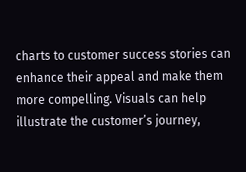charts to customer success stories can enhance their appeal and make them more compelling. Visuals can help illustrate the customer’s journey,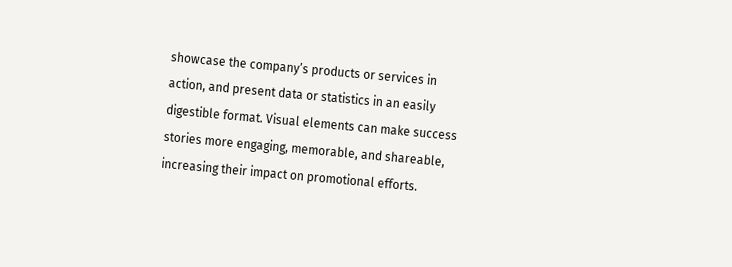showcase the company’s products or services in action, and present data or statistics in an easily digestible format. Visual elements can make success stories more engaging, memorable, and shareable, increasing their impact on promotional efforts.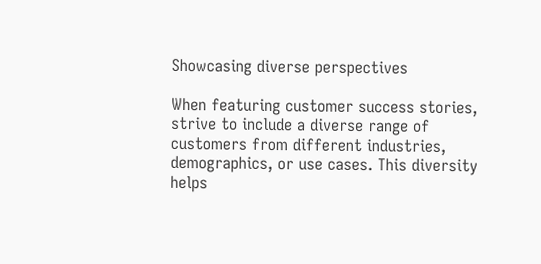Showcasing diverse perspectives

When featuring customer success stories, strive to include a diverse range of customers from different industries, demographics, or use cases. This diversity helps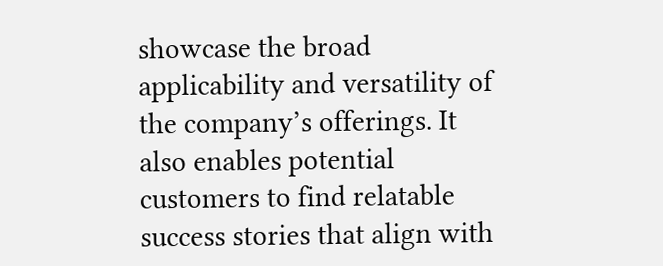showcase the broad applicability and versatility of the company’s offerings. It also enables potential customers to find relatable success stories that align with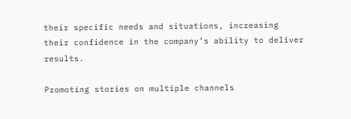their specific needs and situations, increasing their confidence in the company’s ability to deliver results.

Promoting stories on multiple channels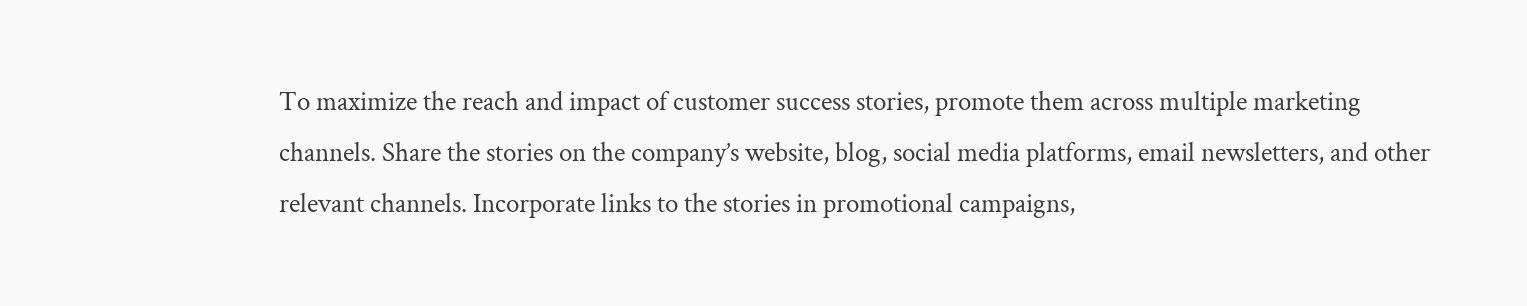To maximize the reach and impact of customer success stories, promote them across multiple marketing channels. Share the stories on the company’s website, blog, social media platforms, email newsletters, and other relevant channels. Incorporate links to the stories in promotional campaigns,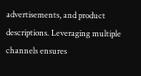advertisements, and product descriptions. Leveraging multiple channels ensures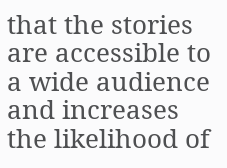that the stories are accessible to a wide audience and increases the likelihood of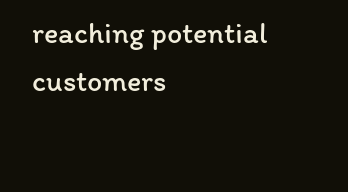reaching potential customers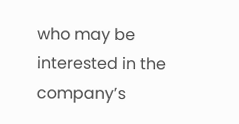who may be interested in the company’s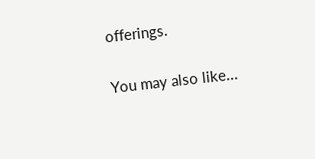offerings.

You may also like...